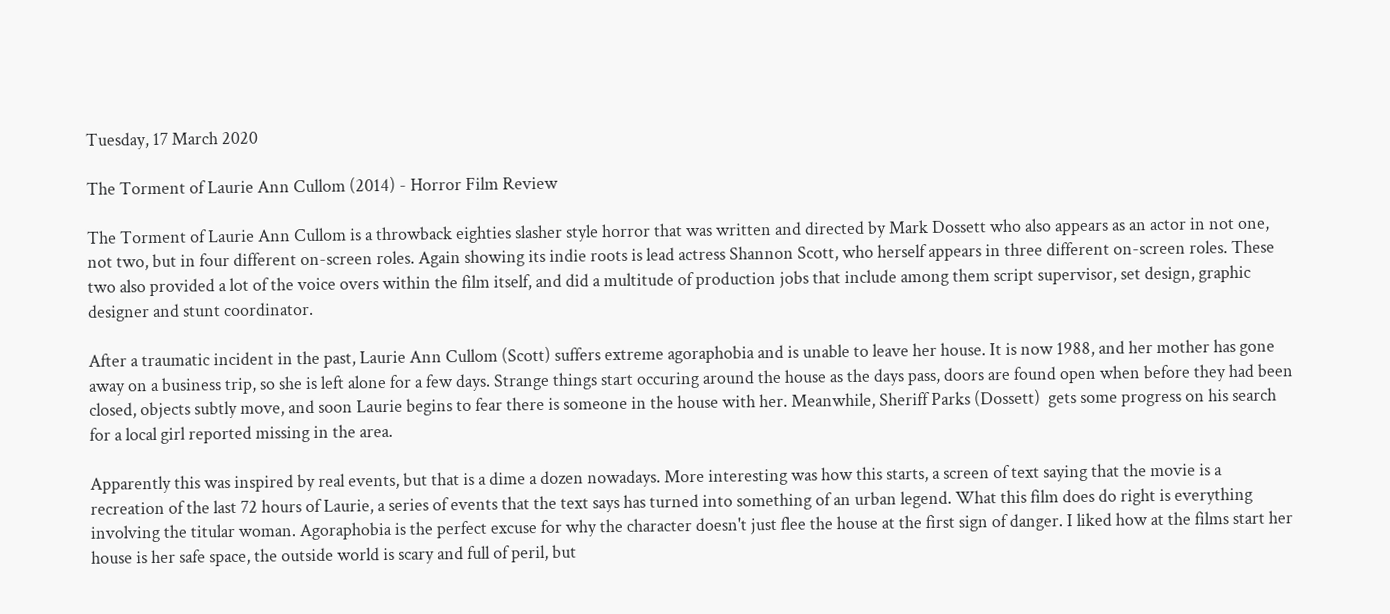Tuesday, 17 March 2020

The Torment of Laurie Ann Cullom (2014) - Horror Film Review

The Torment of Laurie Ann Cullom is a throwback eighties slasher style horror that was written and directed by Mark Dossett who also appears as an actor in not one, not two, but in four different on-screen roles. Again showing its indie roots is lead actress Shannon Scott, who herself appears in three different on-screen roles. These two also provided a lot of the voice overs within the film itself, and did a multitude of production jobs that include among them script supervisor, set design, graphic designer and stunt coordinator.

After a traumatic incident in the past, Laurie Ann Cullom (Scott) suffers extreme agoraphobia and is unable to leave her house. It is now 1988, and her mother has gone away on a business trip, so she is left alone for a few days. Strange things start occuring around the house as the days pass, doors are found open when before they had been closed, objects subtly move, and soon Laurie begins to fear there is someone in the house with her. Meanwhile, Sheriff Parks (Dossett)  gets some progress on his search for a local girl reported missing in the area.

Apparently this was inspired by real events, but that is a dime a dozen nowadays. More interesting was how this starts, a screen of text saying that the movie is a recreation of the last 72 hours of Laurie, a series of events that the text says has turned into something of an urban legend. What this film does do right is everything involving the titular woman. Agoraphobia is the perfect excuse for why the character doesn't just flee the house at the first sign of danger. I liked how at the films start her house is her safe space, the outside world is scary and full of peril, but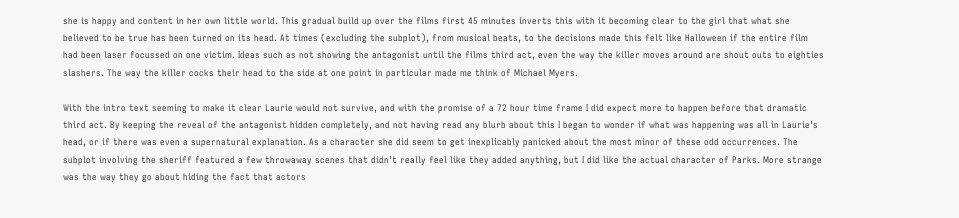she is happy and content in her own little world. This gradual build up over the films first 45 minutes inverts this with it becoming clear to the girl that what she believed to be true has been turned on its head. At times (excluding the subplot), from musical beats, to the decisions made this felt like Halloween if the entire film had been laser focussed on one victim. Ideas such as not showing the antagonist until the films third act, even the way the killer moves around are shout outs to eighties slashers. The way the killer cocks their head to the side at one point in particular made me think of Michael Myers.

With the intro text seeming to make it clear Laurie would not survive, and with the promise of a 72 hour time frame I did expect more to happen before that dramatic third act. By keeping the reveal of the antagonist hidden completely, and not having read any blurb about this I began to wonder if what was happening was all in Laurie's head, or if there was even a supernatural explanation. As a character she did seem to get inexplicably panicked about the most minor of these odd occurrences. The subplot involving the sheriff featured a few throwaway scenes that didn't really feel like they added anything, but I did like the actual character of Parks. More strange was the way they go about hiding the fact that actors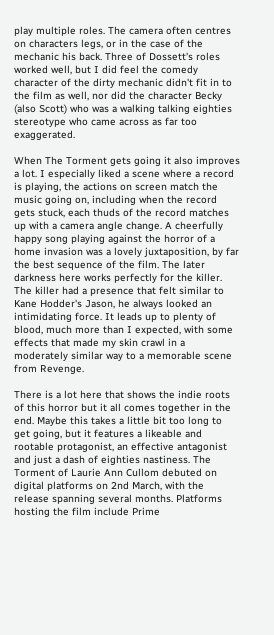play multiple roles. The camera often centres on characters legs, or in the case of the mechanic his back. Three of Dossett's roles worked well, but I did feel the comedy character of the dirty mechanic didn't fit in to the film as well, nor did the character Becky (also Scott) who was a walking talking eighties stereotype who came across as far too exaggerated.

When The Torment gets going it also improves a lot. I especially liked a scene where a record is playing, the actions on screen match the music going on, including when the record gets stuck, each thuds of the record matches up with a camera angle change. A cheerfully happy song playing against the horror of a home invasion was a lovely juxtaposition, by far the best sequence of the film. The later darkness here works perfectly for the killer. The killer had a presence that felt similar to Kane Hodder's Jason, he always looked an intimidating force. It leads up to plenty of blood, much more than I expected, with some effects that made my skin crawl in a moderately similar way to a memorable scene from Revenge.

There is a lot here that shows the indie roots of this horror but it all comes together in the end. Maybe this takes a little bit too long to get going, but it features a likeable and rootable protagonist, an effective antagonist and just a dash of eighties nastiness. The Torment of Laurie Ann Cullom debuted on digital platforms on 2nd March, with the release spanning several months. Platforms hosting the film include Prime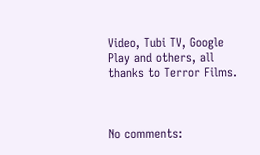Video, Tubi TV, Google Play and others, all thanks to Terror Films.



No comments: